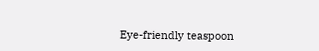Eye-friendly teaspoon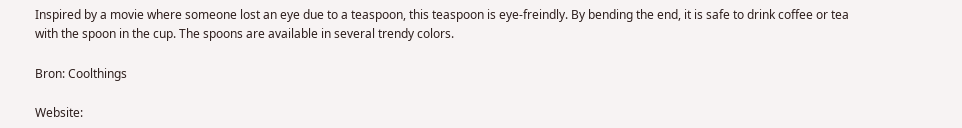Inspired by a movie where someone lost an eye due to a teaspoon, this teaspoon is eye-freindly. By bending the end, it is safe to drink coffee or tea with the spoon in the cup. The spoons are available in several trendy colors.

Bron: Coolthings

Website: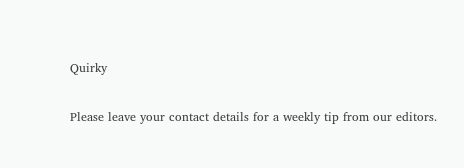Quirky

Please leave your contact details for a weekly tip from our editors.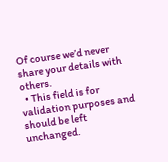Of course we’d never share your details with others.
  • This field is for validation purposes and should be left unchanged.